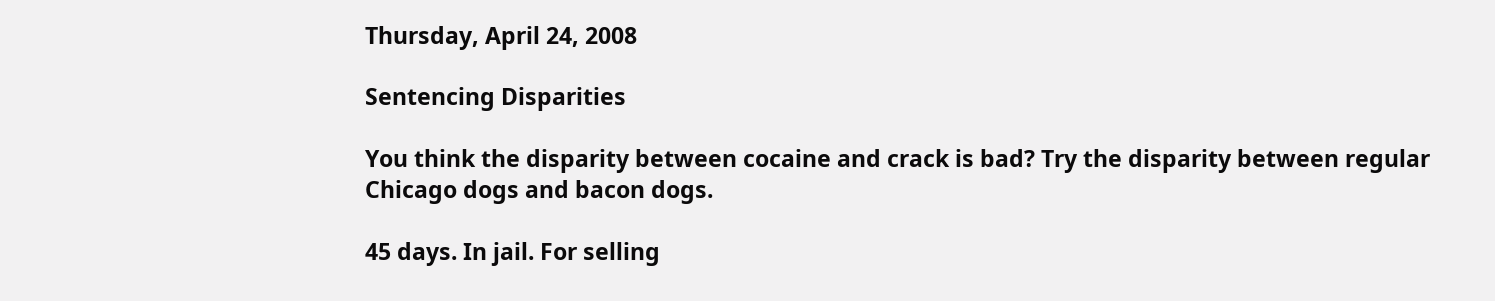Thursday, April 24, 2008

Sentencing Disparities

You think the disparity between cocaine and crack is bad? Try the disparity between regular Chicago dogs and bacon dogs.

45 days. In jail. For selling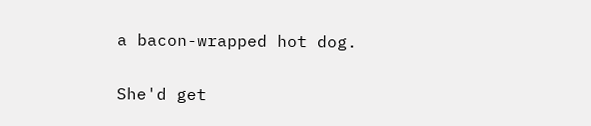a bacon-wrapped hot dog.

She'd get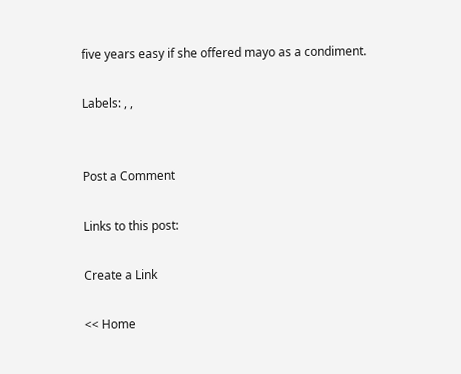five years easy if she offered mayo as a condiment.

Labels: , ,


Post a Comment

Links to this post:

Create a Link

<< Home